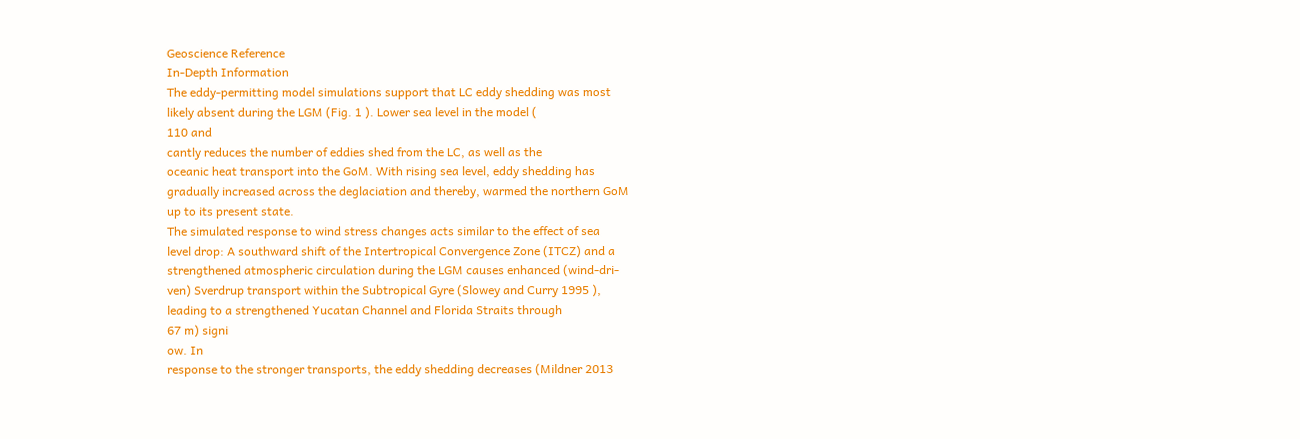Geoscience Reference
In-Depth Information
The eddy-permitting model simulations support that LC eddy shedding was most
likely absent during the LGM (Fig. 1 ). Lower sea level in the model (
110 and
cantly reduces the number of eddies shed from the LC, as well as the
oceanic heat transport into the GoM. With rising sea level, eddy shedding has
gradually increased across the deglaciation and thereby, warmed the northern GoM
up to its present state.
The simulated response to wind stress changes acts similar to the effect of sea
level drop: A southward shift of the Intertropical Convergence Zone (ITCZ) and a
strengthened atmospheric circulation during the LGM causes enhanced (wind-dri-
ven) Sverdrup transport within the Subtropical Gyre (Slowey and Curry 1995 ),
leading to a strengthened Yucatan Channel and Florida Straits through
67 m) signi
ow. In
response to the stronger transports, the eddy shedding decreases (Mildner 2013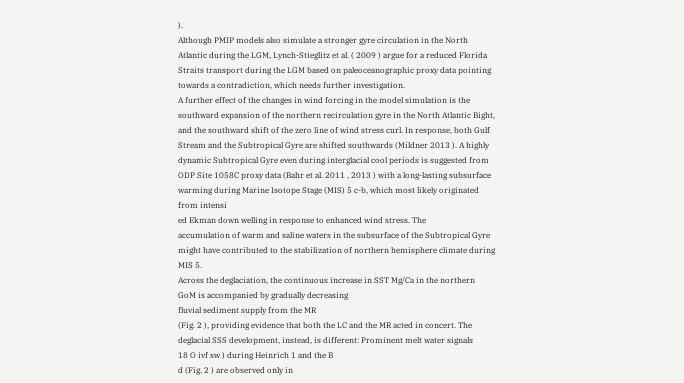).
Although PMIP models also simulate a stronger gyre circulation in the North
Atlantic during the LGM, Lynch-Stieglitz et al. ( 2009 ) argue for a reduced Florida
Straits transport during the LGM based on paleoceanographic proxy data pointing
towards a contradiction, which needs further investigation.
A further effect of the changes in wind forcing in the model simulation is the
southward expansion of the northern recirculation gyre in the North Atlantic Bight,
and the southward shift of the zero line of wind stress curl. In response, both Gulf
Stream and the Subtropical Gyre are shifted southwards (Mildner 2013 ). A highly
dynamic Subtropical Gyre even during interglacial cool periods is suggested from
ODP Site 1058C proxy data (Bahr et al. 2011 , 2013 ) with a long-lasting subsurface
warming during Marine Isotope Stage (MIS) 5 c-b, which most likely originated
from intensi
ed Ekman down welling in response to enhanced wind stress. The
accumulation of warm and saline waters in the subsurface of the Subtropical Gyre
might have contributed to the stabilization of northern hemisphere climate during
MIS 5.
Across the deglaciation, the continuous increase in SST Mg/Ca in the northern
GoM is accompanied by gradually decreasing
fluvial sediment supply from the MR
(Fig. 2 ), providing evidence that both the LC and the MR acted in concert. The
deglacial SSS development, instead, is different: Prominent melt water signals
18 O ivf sw ) during Heinrich 1 and the B
d (Fig. 2 ) are observed only in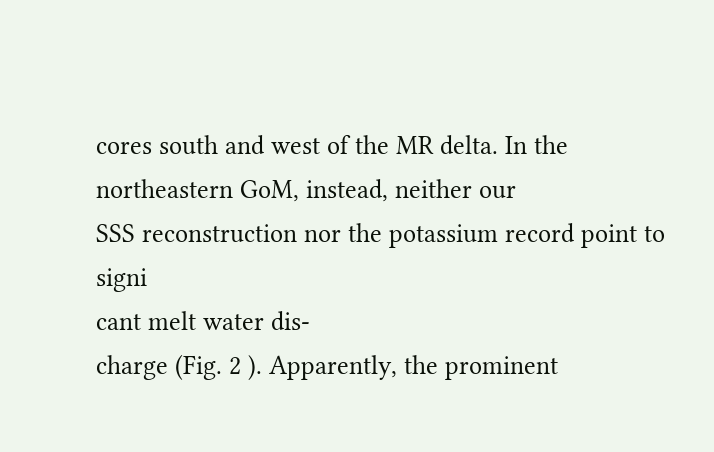cores south and west of the MR delta. In the northeastern GoM, instead, neither our
SSS reconstruction nor the potassium record point to signi
cant melt water dis-
charge (Fig. 2 ). Apparently, the prominent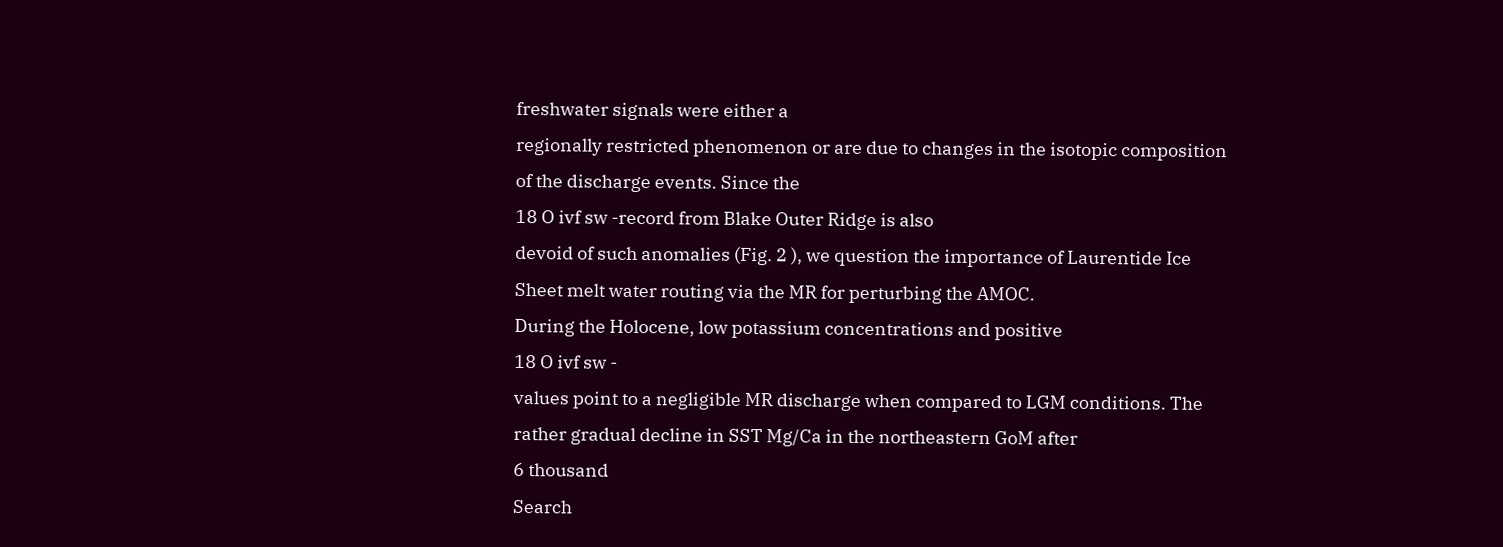freshwater signals were either a
regionally restricted phenomenon or are due to changes in the isotopic composition
of the discharge events. Since the
18 O ivf sw -record from Blake Outer Ridge is also
devoid of such anomalies (Fig. 2 ), we question the importance of Laurentide Ice
Sheet melt water routing via the MR for perturbing the AMOC.
During the Holocene, low potassium concentrations and positive
18 O ivf sw -
values point to a negligible MR discharge when compared to LGM conditions. The
rather gradual decline in SST Mg/Ca in the northeastern GoM after
6 thousand
Search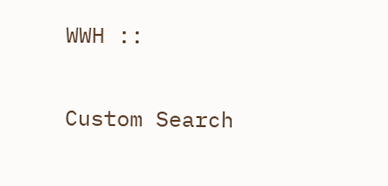WWH ::

Custom Search